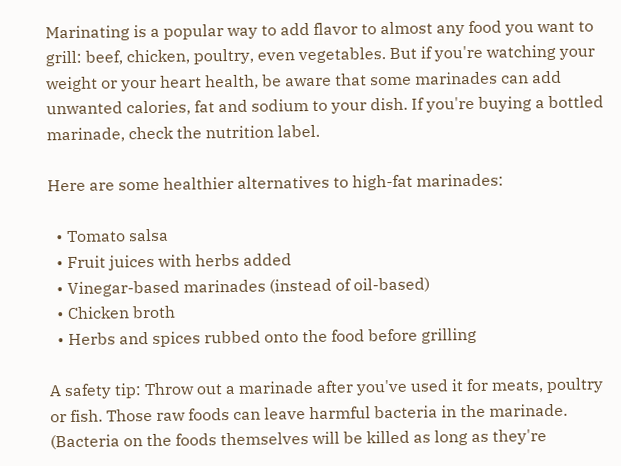Marinating is a popular way to add flavor to almost any food you want to grill: beef, chicken, poultry, even vegetables. But if you're watching your weight or your heart health, be aware that some marinades can add unwanted calories, fat and sodium to your dish. If you're buying a bottled marinade, check the nutrition label.

Here are some healthier alternatives to high-fat marinades:

  • Tomato salsa
  • Fruit juices with herbs added
  • Vinegar-based marinades (instead of oil-based)
  • Chicken broth
  • Herbs and spices rubbed onto the food before grilling

A safety tip: Throw out a marinade after you've used it for meats, poultry or fish. Those raw foods can leave harmful bacteria in the marinade. (Bacteria on the foods themselves will be killed as long as they're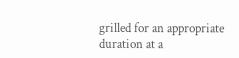grilled for an appropriate duration at a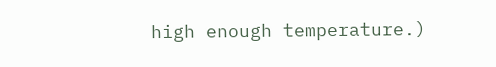high enough temperature.)